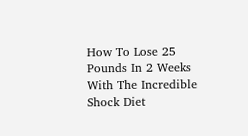How To Lose 25 Pounds In 2 Weeks With The Incredible Shock Diet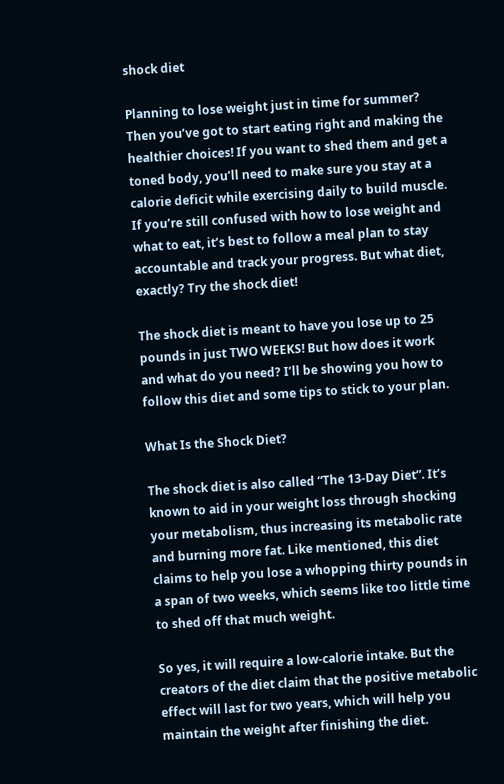shock diet

Planning to lose weight just in time for summer? Then you’ve got to start eating right and making the healthier choices! If you want to shed them and get a toned body, you’ll need to make sure you stay at a calorie deficit while exercising daily to build muscle. If you’re still confused with how to lose weight and what to eat, it’s best to follow a meal plan to stay accountable and track your progress. But what diet, exactly? Try the shock diet!

The shock diet is meant to have you lose up to 25 pounds in just TWO WEEKS! But how does it work and what do you need? I’ll be showing you how to follow this diet and some tips to stick to your plan.

What Is the Shock Diet?

The shock diet is also called “The 13-Day Diet”. It’s known to aid in your weight loss through shocking your metabolism, thus increasing its metabolic rate and burning more fat. Like mentioned, this diet claims to help you lose a whopping thirty pounds in a span of two weeks, which seems like too little time to shed off that much weight.

So yes, it will require a low-calorie intake. But the creators of the diet claim that the positive metabolic effect will last for two years, which will help you maintain the weight after finishing the diet.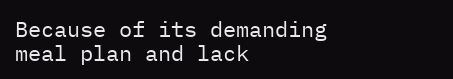Because of its demanding meal plan and lack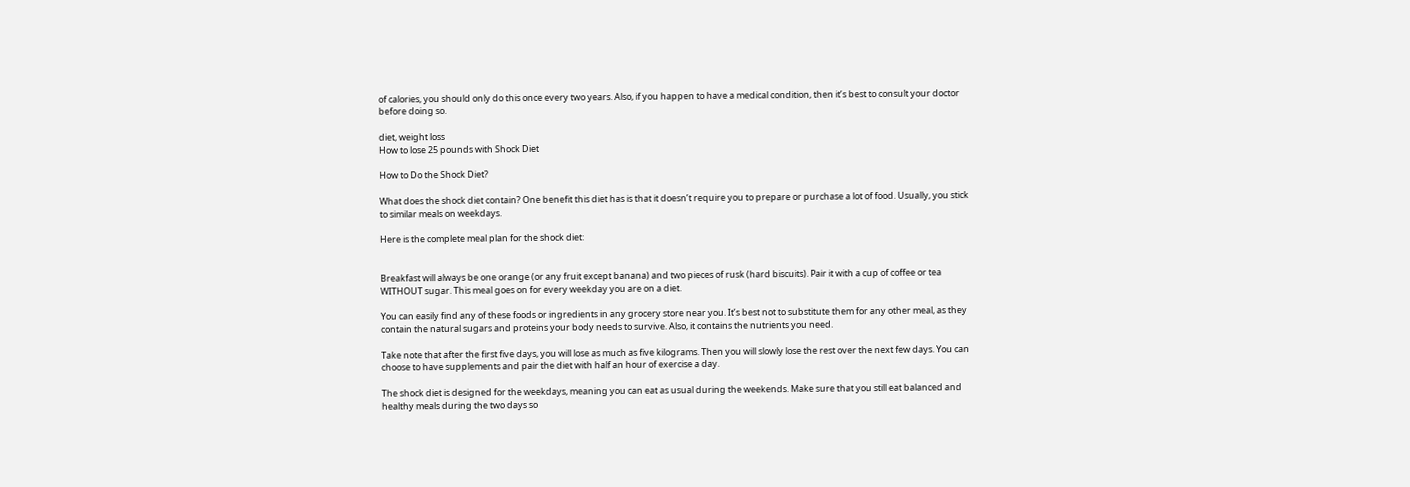of calories, you should only do this once every two years. Also, if you happen to have a medical condition, then it’s best to consult your doctor before doing so.

diet, weight loss
How to lose 25 pounds with Shock Diet

How to Do the Shock Diet?

What does the shock diet contain? One benefit this diet has is that it doesn’t require you to prepare or purchase a lot of food. Usually, you stick to similar meals on weekdays.

Here is the complete meal plan for the shock diet:


Breakfast will always be one orange (or any fruit except banana) and two pieces of rusk (hard biscuits). Pair it with a cup of coffee or tea WITHOUT sugar. This meal goes on for every weekday you are on a diet.

You can easily find any of these foods or ingredients in any grocery store near you. It’s best not to substitute them for any other meal, as they contain the natural sugars and proteins your body needs to survive. Also, it contains the nutrients you need.

Take note that after the first five days, you will lose as much as five kilograms. Then you will slowly lose the rest over the next few days. You can choose to have supplements and pair the diet with half an hour of exercise a day.

The shock diet is designed for the weekdays, meaning you can eat as usual during the weekends. Make sure that you still eat balanced and healthy meals during the two days so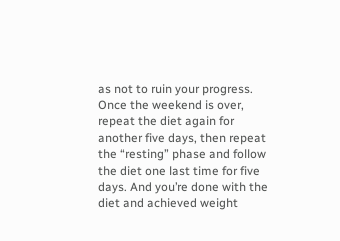as not to ruin your progress. Once the weekend is over, repeat the diet again for another five days, then repeat the “resting” phase and follow the diet one last time for five days. And you’re done with the diet and achieved weight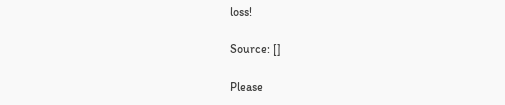loss!

Source: []

Please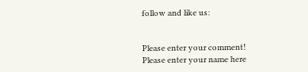follow and like us:


Please enter your comment!
Please enter your name here